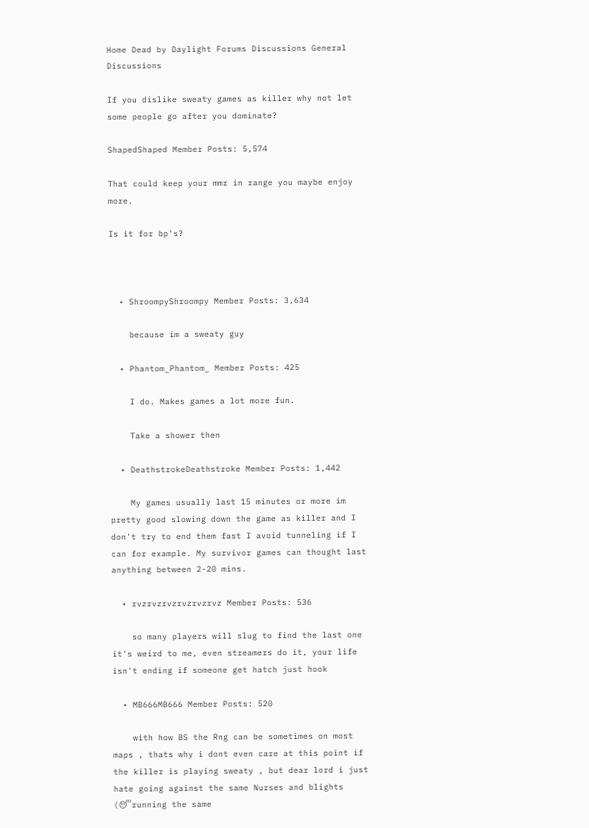Home Dead by Daylight Forums Discussions General Discussions

If you dislike sweaty games as killer why not let some people go after you dominate?

ShapedShaped Member Posts: 5,574

That could keep your mmr in range you maybe enjoy more.

Is it for bp's?



  • ShroompyShroompy Member Posts: 3,634

    because im a sweaty guy

  • Phantom_Phantom_ Member Posts: 425

    I do. Makes games a lot more fun.

    Take a shower then

  • DeathstrokeDeathstroke Member Posts: 1,442

    My games usually last 15 minutes or more im pretty good slowing down the game as killer and I don't try to end them fast I avoid tunneling if I can for example. My survivor games can thought last anything between 2-20 mins.

  • rvzrvzrvzrvzrvzrvz Member Posts: 536

    so many players will slug to find the last one it's weird to me, even streamers do it, your life isn't ending if someone get hatch just hook

  • MB666MB666 Member Posts: 520

    with how BS the Rng can be sometimes on most maps , thats why i dont even care at this point if the killer is playing sweaty , but dear lord i just hate going against the same Nurses and blights (😴running the same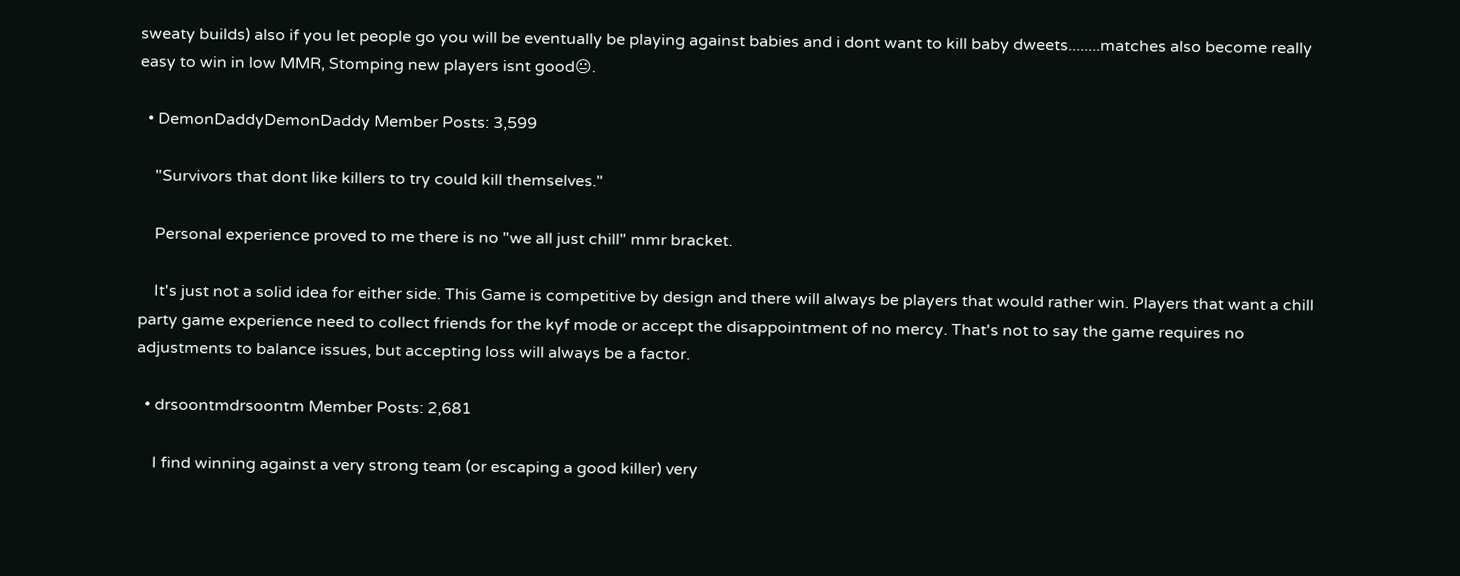sweaty builds) also if you let people go you will be eventually be playing against babies and i dont want to kill baby dweets........matches also become really easy to win in low MMR, Stomping new players isnt good😐.

  • DemonDaddyDemonDaddy Member Posts: 3,599

    "Survivors that dont like killers to try could kill themselves."

    Personal experience proved to me there is no "we all just chill" mmr bracket.

    It's just not a solid idea for either side. This Game is competitive by design and there will always be players that would rather win. Players that want a chill party game experience need to collect friends for the kyf mode or accept the disappointment of no mercy. That's not to say the game requires no adjustments to balance issues, but accepting loss will always be a factor.

  • drsoontmdrsoontm Member Posts: 2,681

    I find winning against a very strong team (or escaping a good killer) very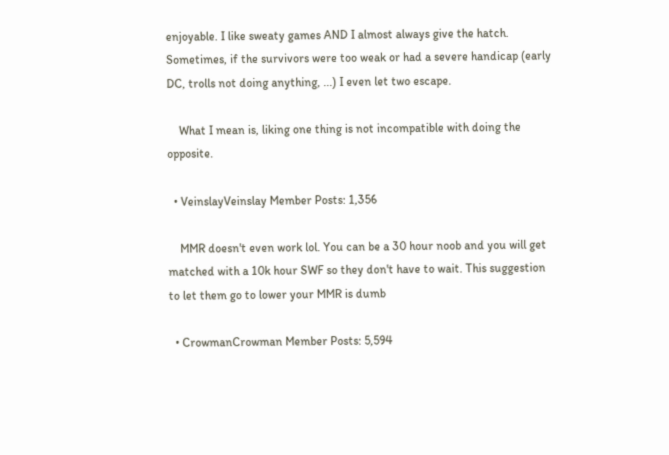enjoyable. I like sweaty games AND I almost always give the hatch. Sometimes, if the survivors were too weak or had a severe handicap (early DC, trolls not doing anything, ...) I even let two escape.

    What I mean is, liking one thing is not incompatible with doing the opposite.

  • VeinslayVeinslay Member Posts: 1,356

    MMR doesn't even work lol. You can be a 30 hour noob and you will get matched with a 10k hour SWF so they don't have to wait. This suggestion to let them go to lower your MMR is dumb

  • CrowmanCrowman Member Posts: 5,594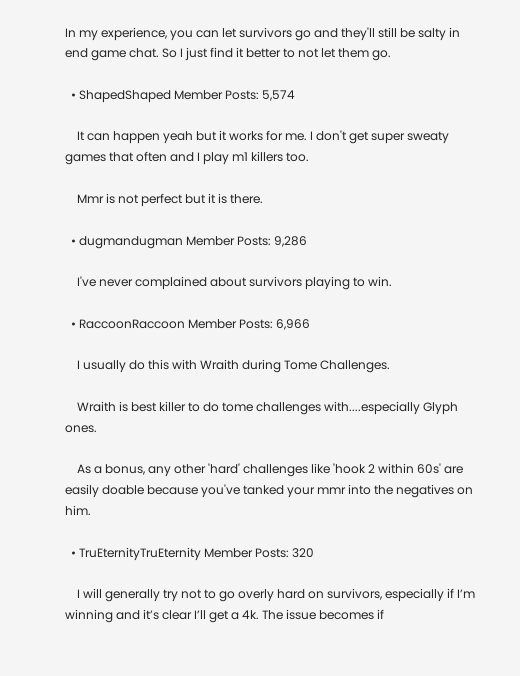In my experience, you can let survivors go and they'll still be salty in end game chat. So I just find it better to not let them go.

  • ShapedShaped Member Posts: 5,574

    It can happen yeah but it works for me. I don't get super sweaty games that often and I play m1 killers too.

    Mmr is not perfect but it is there.

  • dugmandugman Member Posts: 9,286

    I've never complained about survivors playing to win.

  • RaccoonRaccoon Member Posts: 6,966

    I usually do this with Wraith during Tome Challenges.

    Wraith is best killer to do tome challenges with....especially Glyph ones.

    As a bonus, any other 'hard' challenges like 'hook 2 within 60s' are easily doable because you've tanked your mmr into the negatives on him.

  • TruEternityTruEternity Member Posts: 320

    I will generally try not to go overly hard on survivors, especially if I’m winning and it’s clear I’ll get a 4k. The issue becomes if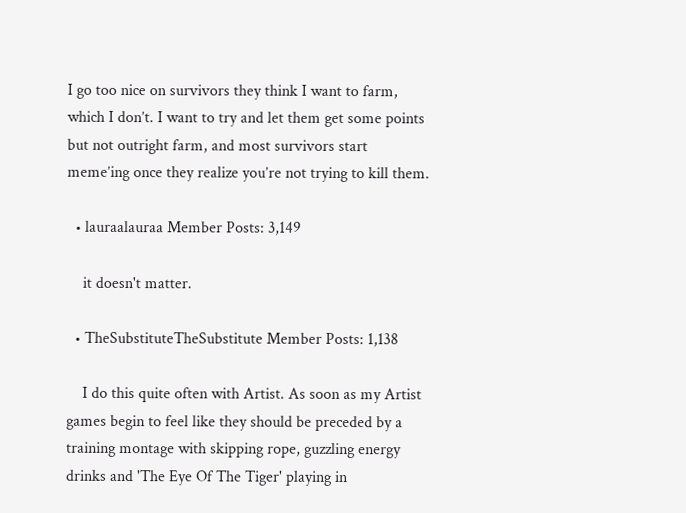I go too nice on survivors they think I want to farm, which I don’t. I want to try and let them get some points but not outright farm, and most survivors start meme’ing once they realize you’re not trying to kill them.

  • lauraalauraa Member Posts: 3,149

    it doesn't matter.

  • TheSubstituteTheSubstitute Member Posts: 1,138

    I do this quite often with Artist. As soon as my Artist games begin to feel like they should be preceded by a training montage with skipping rope, guzzling energy drinks and 'The Eye Of The Tiger' playing in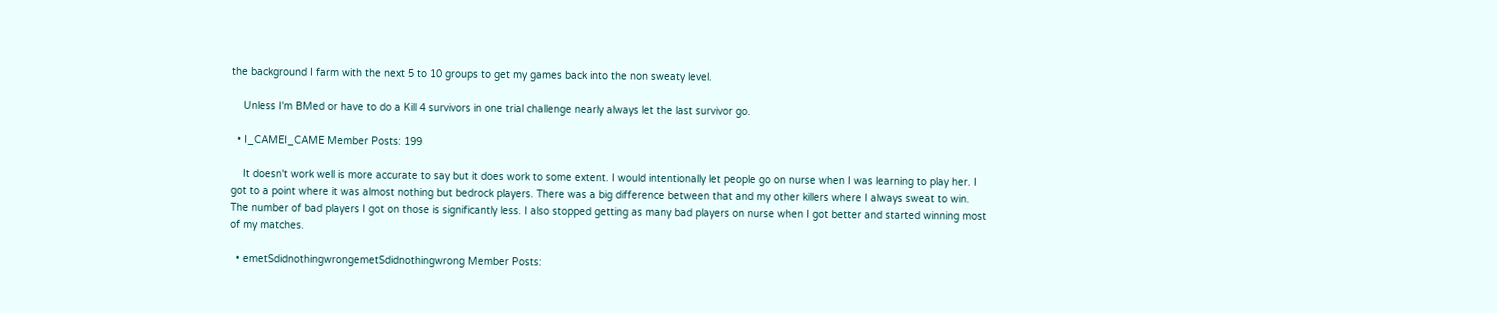the background I farm with the next 5 to 10 groups to get my games back into the non sweaty level.

    Unless I'm BMed or have to do a Kill 4 survivors in one trial challenge nearly always let the last survivor go.

  • I_CAMEI_CAME Member Posts: 199

    It doesn't work well is more accurate to say but it does work to some extent. I would intentionally let people go on nurse when I was learning to play her. I got to a point where it was almost nothing but bedrock players. There was a big difference between that and my other killers where I always sweat to win. The number of bad players I got on those is significantly less. I also stopped getting as many bad players on nurse when I got better and started winning most of my matches.

  • emetSdidnothingwrongemetSdidnothingwrong Member Posts: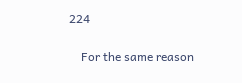224

    For the same reason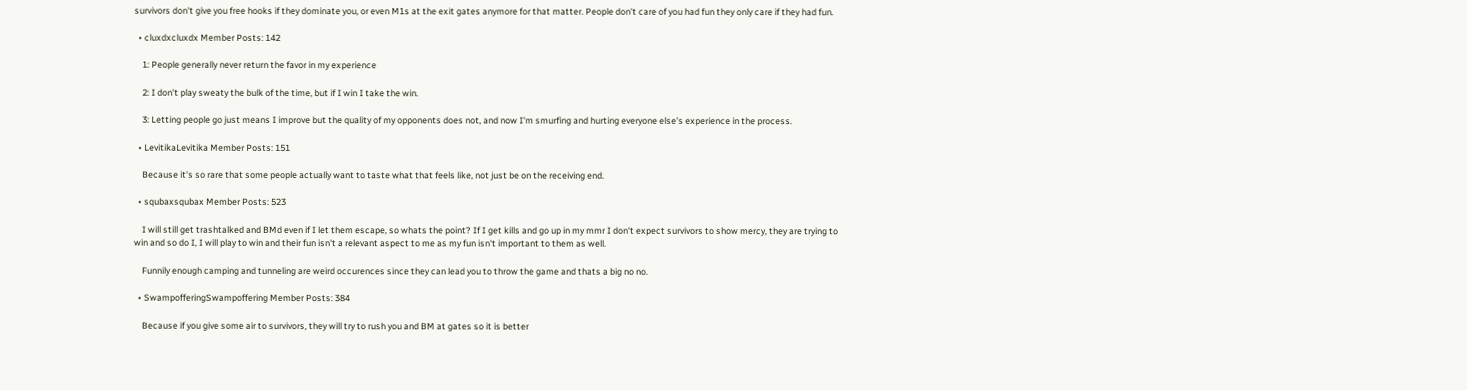survivors don't give you free hooks if they dominate you, or even M1s at the exit gates anymore for that matter. People don't care of you had fun they only care if they had fun.

  • cluxdxcluxdx Member Posts: 142

    1: People generally never return the favor in my experience

    2: I don't play sweaty the bulk of the time, but if I win I take the win.

    3: Letting people go just means I improve but the quality of my opponents does not, and now I'm smurfing and hurting everyone else's experience in the process.

  • LevitikaLevitika Member Posts: 151

    Because it's so rare that some people actually want to taste what that feels like, not just be on the receiving end.

  • squbaxsqubax Member Posts: 523

    I will still get trashtalked and BMd even if I let them escape, so whats the point? If I get kills and go up in my mmr I don't expect survivors to show mercy, they are trying to win and so do I, I will play to win and their fun isn't a relevant aspect to me as my fun isn't important to them as well.

    Funnily enough camping and tunneling are weird occurences since they can lead you to throw the game and thats a big no no.

  • SwampofferingSwampoffering Member Posts: 384

    Because if you give some air to survivors, they will try to rush you and BM at gates so it is better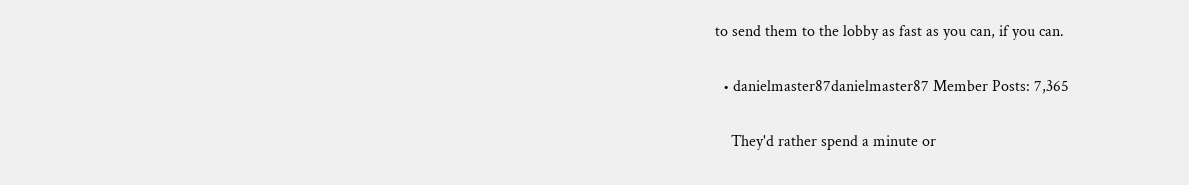to send them to the lobby as fast as you can, if you can.

  • danielmaster87danielmaster87 Member Posts: 7,365

    They'd rather spend a minute or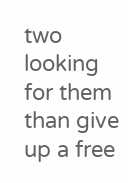two looking for them than give up a free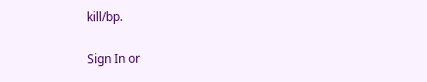kill/bp.

Sign In or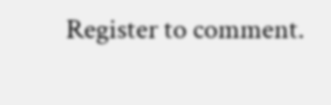Register to comment.